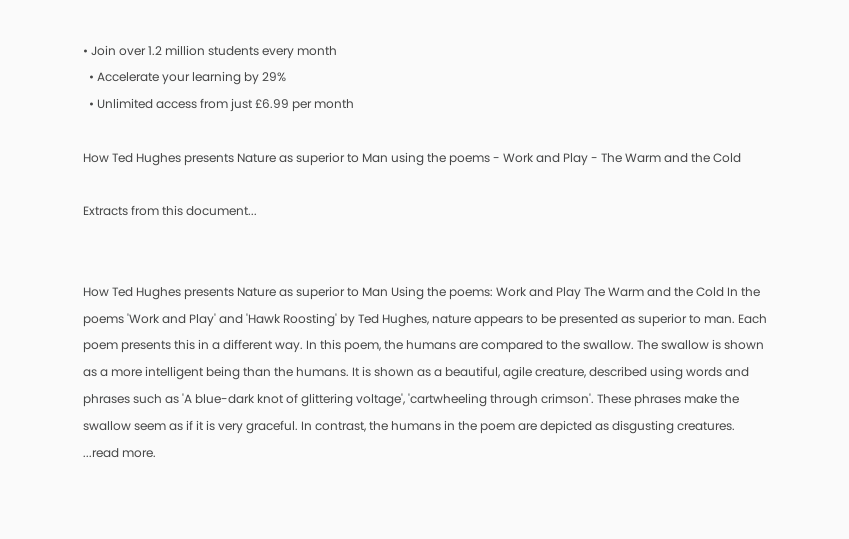• Join over 1.2 million students every month
  • Accelerate your learning by 29%
  • Unlimited access from just £6.99 per month

How Ted Hughes presents Nature as superior to Man using the poems - Work and Play - The Warm and the Cold

Extracts from this document...


How Ted Hughes presents Nature as superior to Man Using the poems: Work and Play The Warm and the Cold In the poems 'Work and Play' and 'Hawk Roosting' by Ted Hughes, nature appears to be presented as superior to man. Each poem presents this in a different way. In this poem, the humans are compared to the swallow. The swallow is shown as a more intelligent being than the humans. It is shown as a beautiful, agile creature, described using words and phrases such as 'A blue-dark knot of glittering voltage', 'cartwheeling through crimson'. These phrases make the swallow seem as if it is very graceful. In contrast, the humans in the poem are depicted as disgusting creatures. ...read more.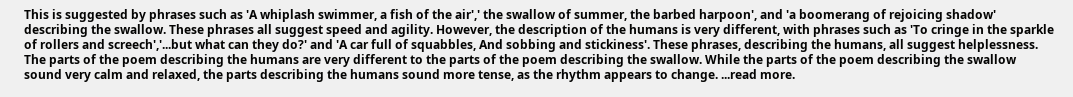This is suggested by phrases such as 'A whiplash swimmer, a fish of the air',' the swallow of summer, the barbed harpoon', and 'a boomerang of rejoicing shadow' describing the swallow. These phrases all suggest speed and agility. However, the description of the humans is very different, with phrases such as 'To cringe in the sparkle of rollers and screech','...but what can they do?' and 'A car full of squabbles, And sobbing and stickiness'. These phrases, describing the humans, all suggest helplessness. The parts of the poem describing the humans are very different to the parts of the poem describing the swallow. While the parts of the poem describing the swallow sound very calm and relaxed, the parts describing the humans sound more tense, as the rhythm appears to change. ...read more.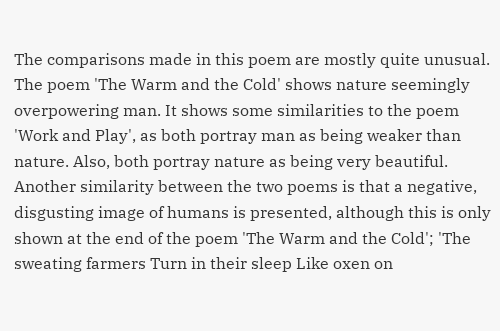The comparisons made in this poem are mostly quite unusual. The poem 'The Warm and the Cold' shows nature seemingly overpowering man. It shows some similarities to the poem 'Work and Play', as both portray man as being weaker than nature. Also, both portray nature as being very beautiful. Another similarity between the two poems is that a negative, disgusting image of humans is presented, although this is only shown at the end of the poem 'The Warm and the Cold'; 'The sweating farmers Turn in their sleep Like oxen on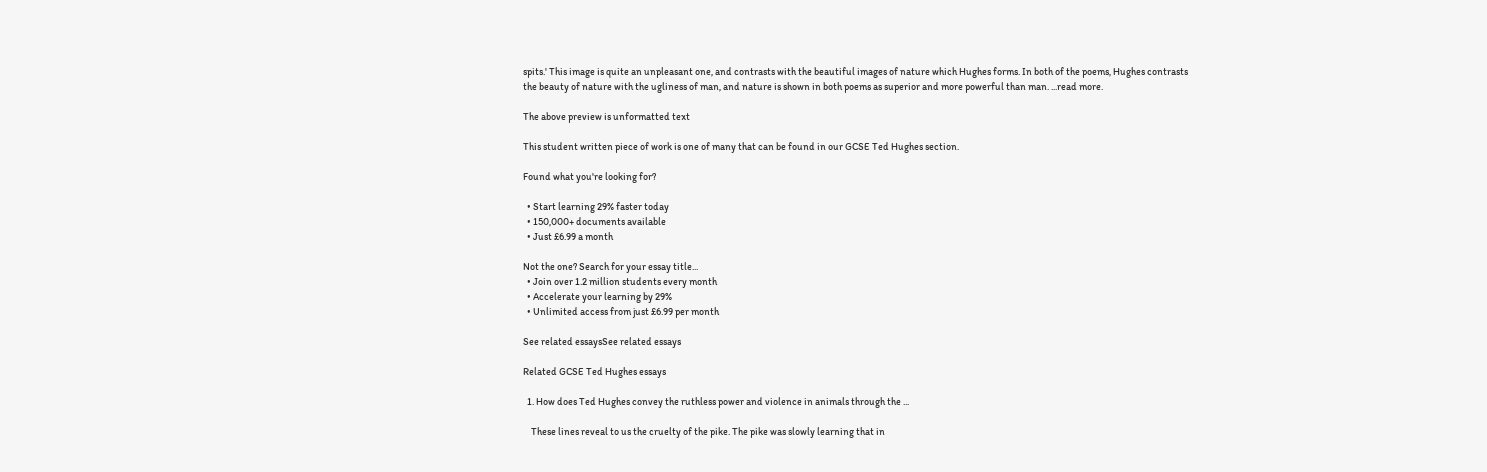spits.' This image is quite an unpleasant one, and contrasts with the beautiful images of nature which Hughes forms. In both of the poems, Hughes contrasts the beauty of nature with the ugliness of man, and nature is shown in both poems as superior and more powerful than man. ...read more.

The above preview is unformatted text

This student written piece of work is one of many that can be found in our GCSE Ted Hughes section.

Found what you're looking for?

  • Start learning 29% faster today
  • 150,000+ documents available
  • Just £6.99 a month

Not the one? Search for your essay title...
  • Join over 1.2 million students every month
  • Accelerate your learning by 29%
  • Unlimited access from just £6.99 per month

See related essaysSee related essays

Related GCSE Ted Hughes essays

  1. How does Ted Hughes convey the ruthless power and violence in animals through the ...

    These lines reveal to us the cruelty of the pike. The pike was slowly learning that in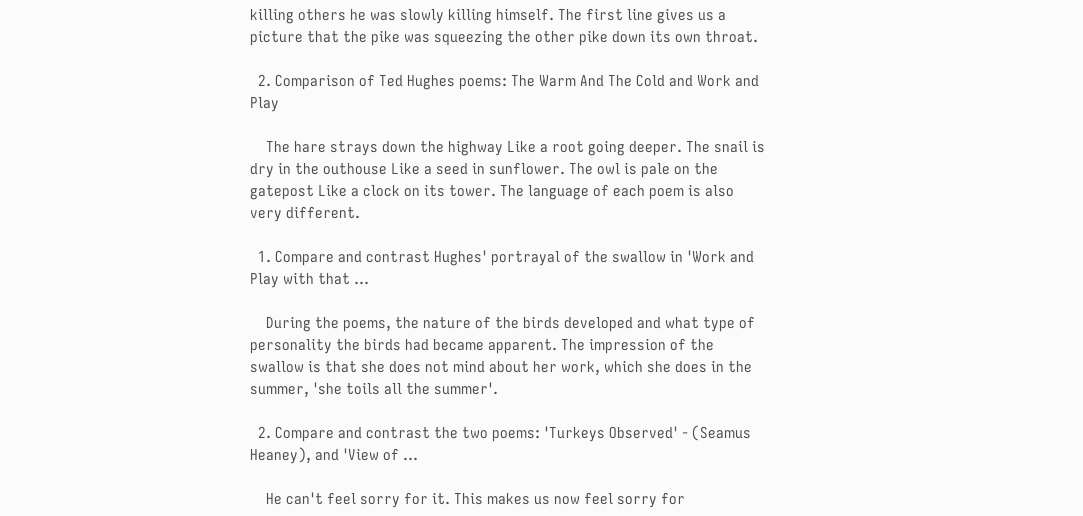killing others he was slowly killing himself. The first line gives us a picture that the pike was squeezing the other pike down its own throat.

  2. Comparison of Ted Hughes poems: The Warm And The Cold and Work and Play

    The hare strays down the highway Like a root going deeper. The snail is dry in the outhouse Like a seed in sunflower. The owl is pale on the gatepost Like a clock on its tower. The language of each poem is also very different.

  1. Compare and contrast Hughes' portrayal of the swallow in 'Work and Play with that ...

    During the poems, the nature of the birds developed and what type of personality the birds had became apparent. The impression of the swallow is that she does not mind about her work, which she does in the summer, 'she toils all the summer'.

  2. Compare and contrast the two poems: 'Turkeys Observed' - (Seamus Heaney), and 'View of ...

    He can't feel sorry for it. This makes us now feel sorry for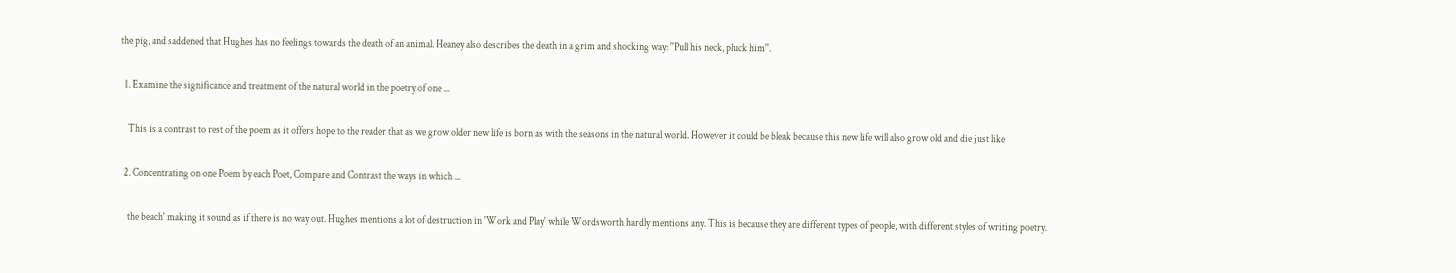the pig, and saddened that Hughes has no feelings towards the death of an animal. Heaney also describes the death in a grim and shocking way: ''Pull his neck, pluck him''.

  1. Examine the significance and treatment of the natural world in the poetry of one ...

    This is a contrast to rest of the poem as it offers hope to the reader that as we grow older new life is born as with the seasons in the natural world. However it could be bleak because this new life will also grow old and die just like

  2. Concentrating on one Poem by each Poet, Compare and Contrast the ways in which ...

    the beach' making it sound as if there is no way out. Hughes mentions a lot of destruction in 'Work and Play' while Wordsworth hardly mentions any. This is because they are different types of people, with different styles of writing poetry.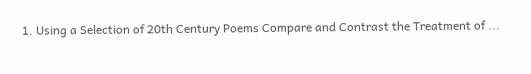1. Using a Selection of 20th Century Poems Compare and Contrast the Treatment of ...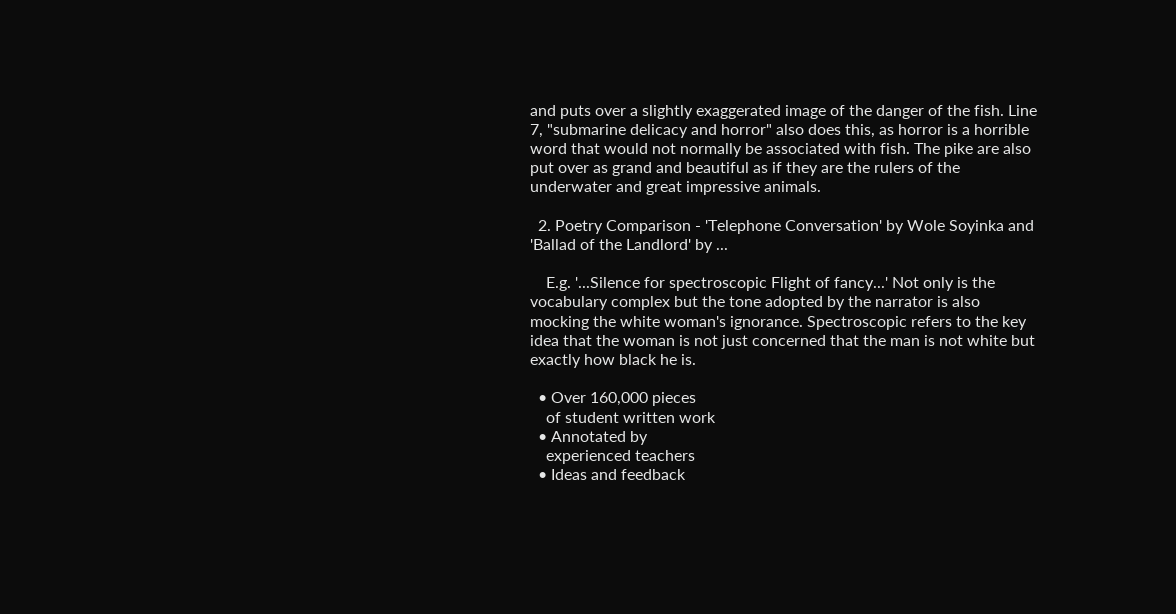and puts over a slightly exaggerated image of the danger of the fish. Line 7, "submarine delicacy and horror" also does this, as horror is a horrible word that would not normally be associated with fish. The pike are also put over as grand and beautiful as if they are the rulers of the underwater and great impressive animals.

  2. Poetry Comparison - 'Telephone Conversation' by Wole Soyinka and 'Ballad of the Landlord' by ...

    E.g. '...Silence for spectroscopic Flight of fancy...' Not only is the vocabulary complex but the tone adopted by the narrator is also mocking the white woman's ignorance. Spectroscopic refers to the key idea that the woman is not just concerned that the man is not white but exactly how black he is.

  • Over 160,000 pieces
    of student written work
  • Annotated by
    experienced teachers
  • Ideas and feedback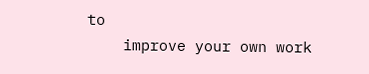to
    improve your own work